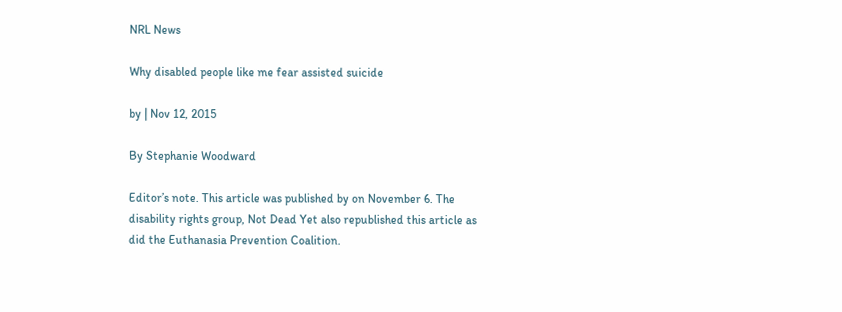NRL News

Why disabled people like me fear assisted suicide

by | Nov 12, 2015

By Stephanie Woodward

Editor’s note. This article was published by on November 6. The disability rights group, Not Dead Yet also republished this article as did the Euthanasia Prevention Coalition.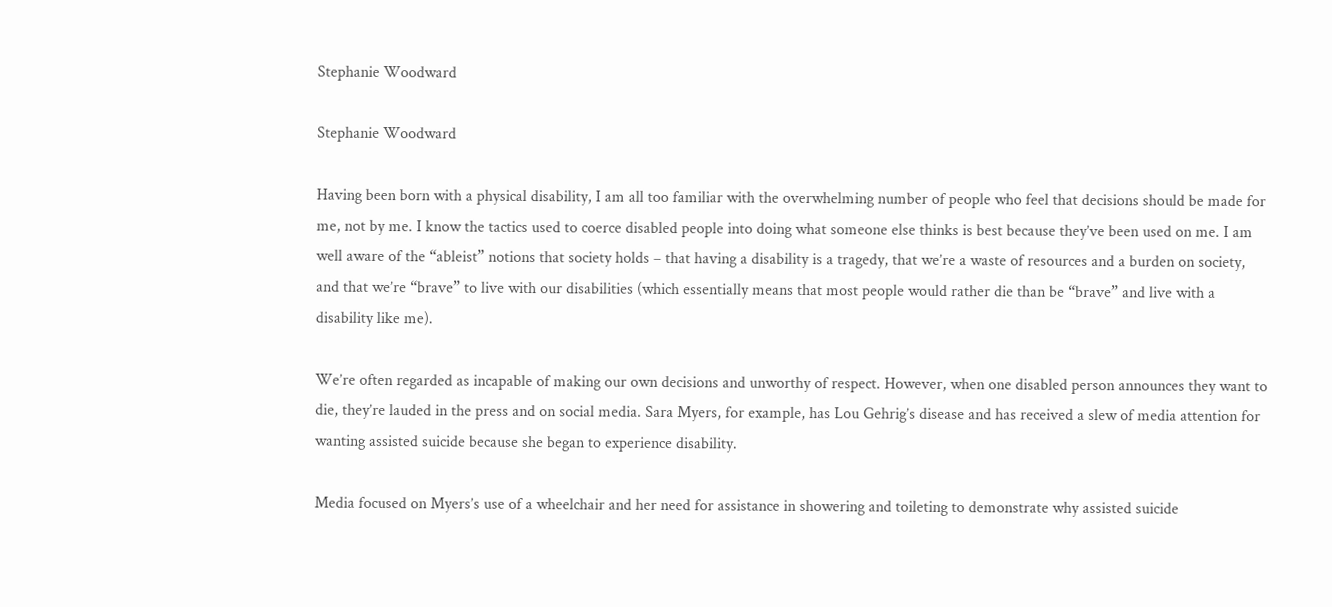Stephanie Woodward

Stephanie Woodward

Having been born with a physical disability, I am all too familiar with the overwhelming number of people who feel that decisions should be made for me, not by me. I know the tactics used to coerce disabled people into doing what someone else thinks is best because they’ve been used on me. I am well aware of the “ableist” notions that society holds – that having a disability is a tragedy, that we’re a waste of resources and a burden on society, and that we’re “brave” to live with our disabilities (which essentially means that most people would rather die than be “brave” and live with a disability like me).

We’re often regarded as incapable of making our own decisions and unworthy of respect. However, when one disabled person announces they want to die, they’re lauded in the press and on social media. Sara Myers, for example, has Lou Gehrig’s disease and has received a slew of media attention for wanting assisted suicide because she began to experience disability.

Media focused on Myers’s use of a wheelchair and her need for assistance in showering and toileting to demonstrate why assisted suicide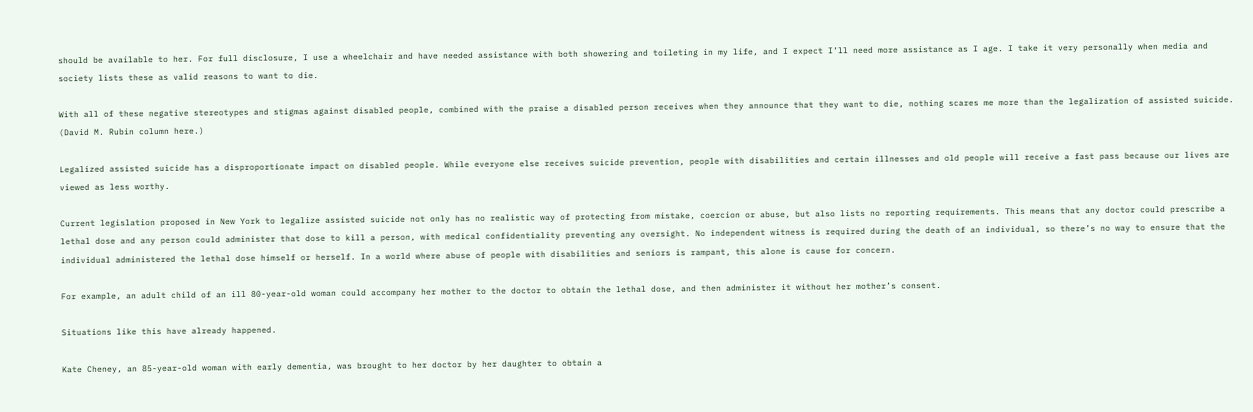should be available to her. For full disclosure, I use a wheelchair and have needed assistance with both showering and toileting in my life, and I expect I’ll need more assistance as I age. I take it very personally when media and society lists these as valid reasons to want to die.

With all of these negative stereotypes and stigmas against disabled people, combined with the praise a disabled person receives when they announce that they want to die, nothing scares me more than the legalization of assisted suicide. (David M. Rubin column here.)

Legalized assisted suicide has a disproportionate impact on disabled people. While everyone else receives suicide prevention, people with disabilities and certain illnesses and old people will receive a fast pass because our lives are viewed as less worthy.

Current legislation proposed in New York to legalize assisted suicide not only has no realistic way of protecting from mistake, coercion or abuse, but also lists no reporting requirements. This means that any doctor could prescribe a lethal dose and any person could administer that dose to kill a person, with medical confidentiality preventing any oversight. No independent witness is required during the death of an individual, so there’s no way to ensure that the individual administered the lethal dose himself or herself. In a world where abuse of people with disabilities and seniors is rampant, this alone is cause for concern.

For example, an adult child of an ill 80-year-old woman could accompany her mother to the doctor to obtain the lethal dose, and then administer it without her mother’s consent.

Situations like this have already happened.

Kate Cheney, an 85-year-old woman with early dementia, was brought to her doctor by her daughter to obtain a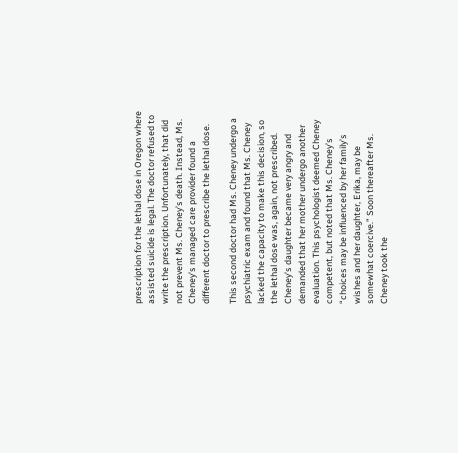prescription for the lethal dose in Oregon where assisted suicide is legal. The doctor refused to write the prescription. Unfortunately, that did not prevent Ms. Cheney’s death. Instead, Ms. Cheney’s managed care provider found a different doctor to prescribe the lethal dose.

This second doctor had Ms. Cheney undergo a psychiatric exam and found that Ms. Cheney lacked the capacity to make this decision, so the lethal dose was, again, not prescribed. Cheney’s daughter became very angry and demanded that her mother undergo another evaluation. This psychologist deemed Cheney competent, but noted that Ms. Cheney’s “choices may be influenced by her family’s wishes and her daughter, Erika, may be somewhat coercive.” Soon thereafter Ms. Cheney took the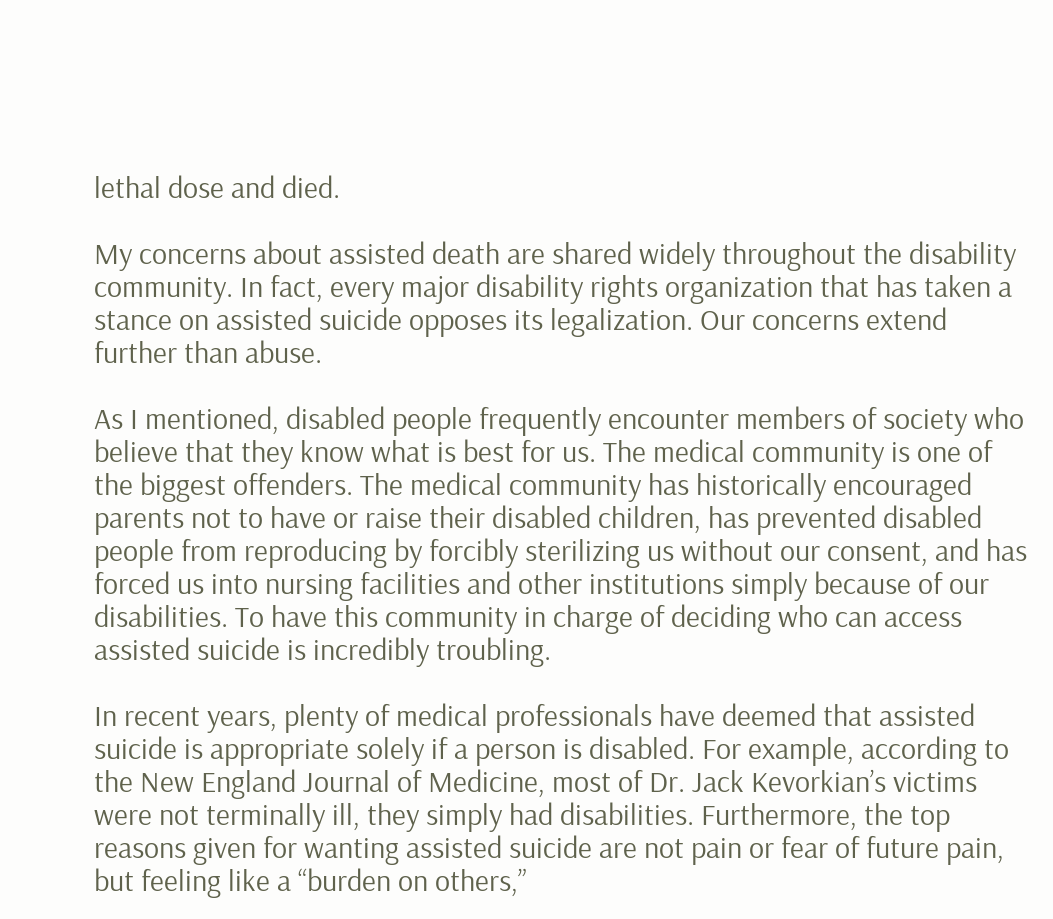lethal dose and died.

My concerns about assisted death are shared widely throughout the disability community. In fact, every major disability rights organization that has taken a stance on assisted suicide opposes its legalization. Our concerns extend further than abuse.

As I mentioned, disabled people frequently encounter members of society who believe that they know what is best for us. The medical community is one of the biggest offenders. The medical community has historically encouraged parents not to have or raise their disabled children, has prevented disabled people from reproducing by forcibly sterilizing us without our consent, and has forced us into nursing facilities and other institutions simply because of our disabilities. To have this community in charge of deciding who can access assisted suicide is incredibly troubling.

In recent years, plenty of medical professionals have deemed that assisted suicide is appropriate solely if a person is disabled. For example, according to the New England Journal of Medicine, most of Dr. Jack Kevorkian’s victims were not terminally ill, they simply had disabilities. Furthermore, the top reasons given for wanting assisted suicide are not pain or fear of future pain, but feeling like a “burden on others,”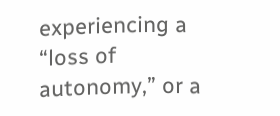experiencing a “loss of autonomy,” or a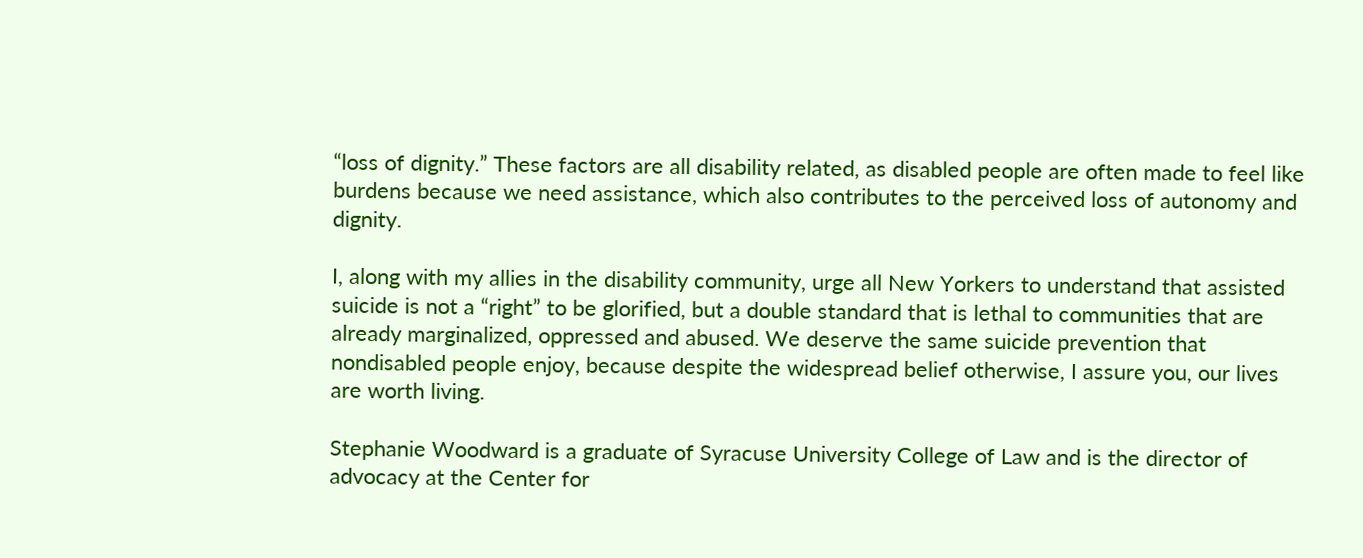“loss of dignity.” These factors are all disability related, as disabled people are often made to feel like burdens because we need assistance, which also contributes to the perceived loss of autonomy and dignity.

I, along with my allies in the disability community, urge all New Yorkers to understand that assisted suicide is not a “right” to be glorified, but a double standard that is lethal to communities that are already marginalized, oppressed and abused. We deserve the same suicide prevention that nondisabled people enjoy, because despite the widespread belief otherwise, I assure you, our lives are worth living.

Stephanie Woodward is a graduate of Syracuse University College of Law and is the director of advocacy at the Center for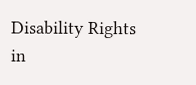Disability Rights in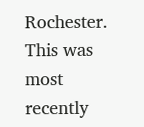Rochester. This was most recently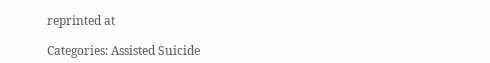reprinted at

Categories: Assisted Suicide